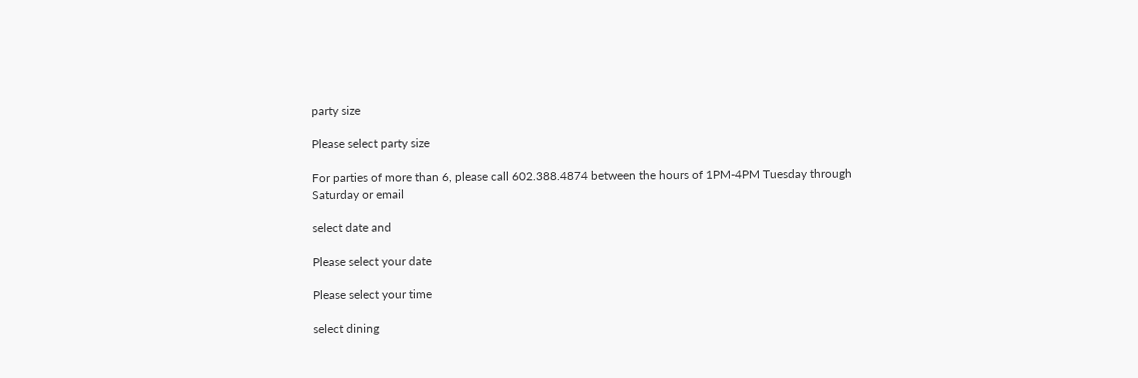party size

Please select party size

For parties of more than 6, please call 602.388.4874 between the hours of 1PM-4PM Tuesday through Saturday or email

select date and

Please select your date

Please select your time

select dining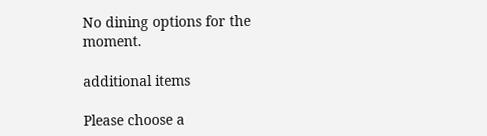No dining options for the moment.

additional items

Please choose a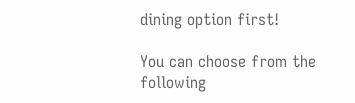dining option first!

You can choose from the following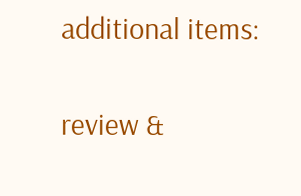additional items:

review &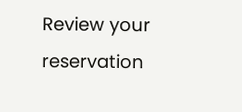Review your reservation